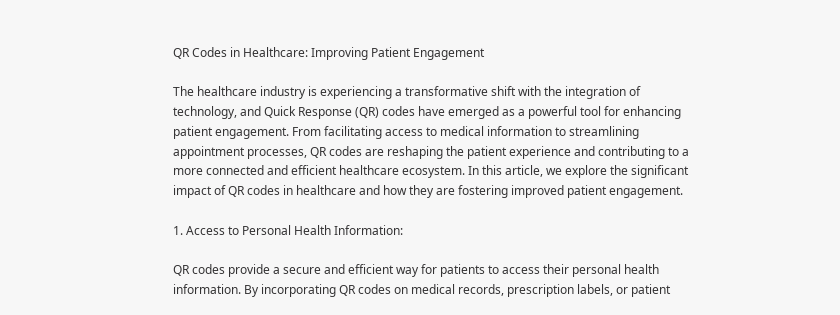QR Codes in Healthcare: Improving Patient Engagement

The healthcare industry is experiencing a transformative shift with the integration of technology, and Quick Response (QR) codes have emerged as a powerful tool for enhancing patient engagement. From facilitating access to medical information to streamlining appointment processes, QR codes are reshaping the patient experience and contributing to a more connected and efficient healthcare ecosystem. In this article, we explore the significant impact of QR codes in healthcare and how they are fostering improved patient engagement.

1. Access to Personal Health Information:

QR codes provide a secure and efficient way for patients to access their personal health information. By incorporating QR codes on medical records, prescription labels, or patient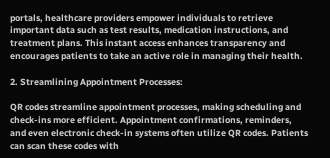portals, healthcare providers empower individuals to retrieve important data such as test results, medication instructions, and treatment plans. This instant access enhances transparency and encourages patients to take an active role in managing their health.

2. Streamlining Appointment Processes:

QR codes streamline appointment processes, making scheduling and check-ins more efficient. Appointment confirmations, reminders, and even electronic check-in systems often utilize QR codes. Patients can scan these codes with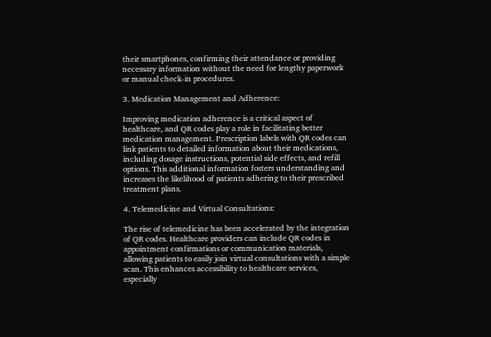their smartphones, confirming their attendance or providing necessary information without the need for lengthy paperwork or manual check-in procedures.

3. Medication Management and Adherence:

Improving medication adherence is a critical aspect of healthcare, and QR codes play a role in facilitating better medication management. Prescription labels with QR codes can link patients to detailed information about their medications, including dosage instructions, potential side effects, and refill options. This additional information fosters understanding and increases the likelihood of patients adhering to their prescribed treatment plans.

4. Telemedicine and Virtual Consultations:

The rise of telemedicine has been accelerated by the integration of QR codes. Healthcare providers can include QR codes in appointment confirmations or communication materials, allowing patients to easily join virtual consultations with a simple scan. This enhances accessibility to healthcare services, especially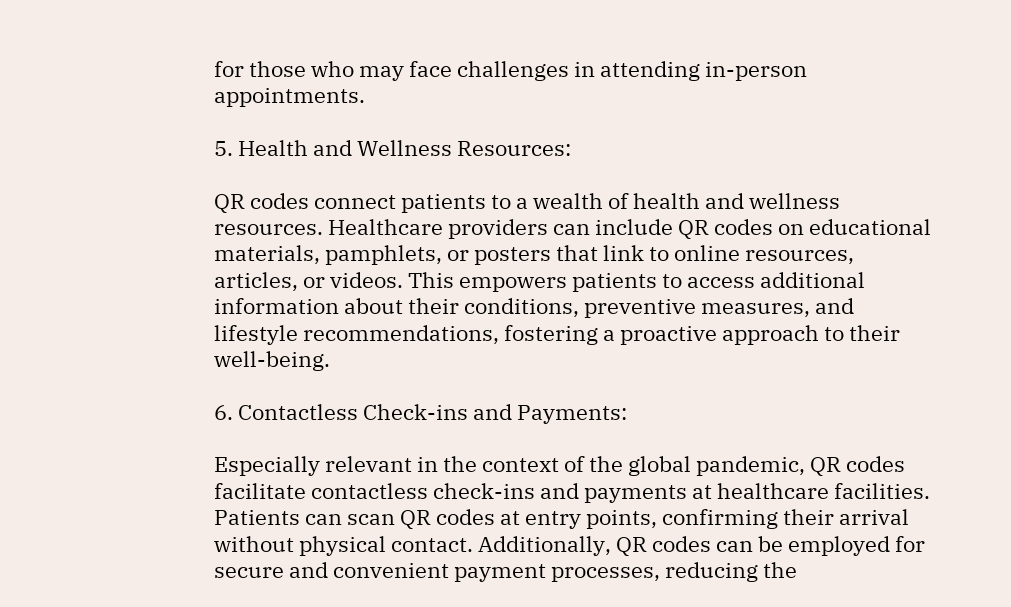for those who may face challenges in attending in-person appointments.

5. Health and Wellness Resources:

QR codes connect patients to a wealth of health and wellness resources. Healthcare providers can include QR codes on educational materials, pamphlets, or posters that link to online resources, articles, or videos. This empowers patients to access additional information about their conditions, preventive measures, and lifestyle recommendations, fostering a proactive approach to their well-being.

6. Contactless Check-ins and Payments:

Especially relevant in the context of the global pandemic, QR codes facilitate contactless check-ins and payments at healthcare facilities. Patients can scan QR codes at entry points, confirming their arrival without physical contact. Additionally, QR codes can be employed for secure and convenient payment processes, reducing the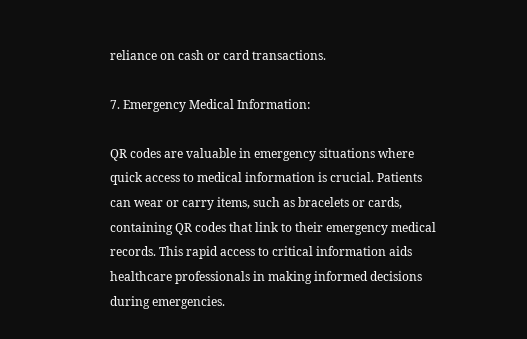reliance on cash or card transactions.

7. Emergency Medical Information:

QR codes are valuable in emergency situations where quick access to medical information is crucial. Patients can wear or carry items, such as bracelets or cards, containing QR codes that link to their emergency medical records. This rapid access to critical information aids healthcare professionals in making informed decisions during emergencies.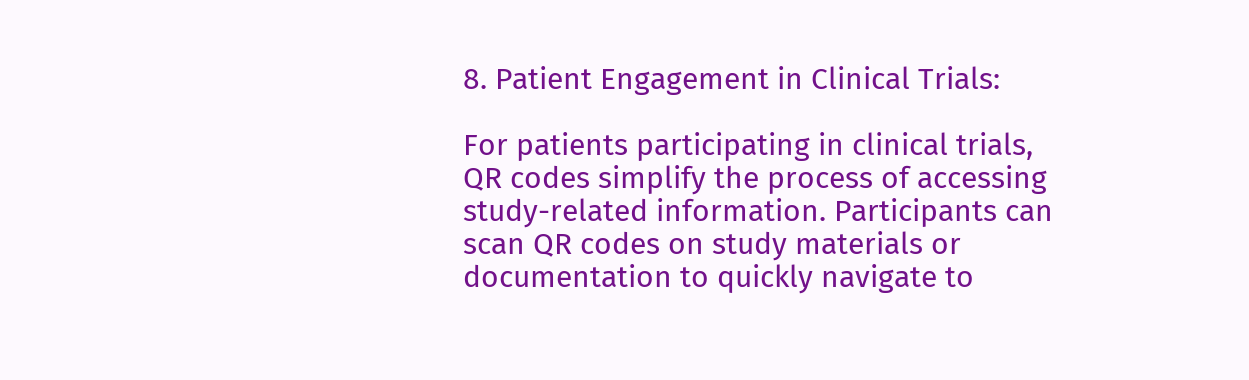8. Patient Engagement in Clinical Trials:

For patients participating in clinical trials, QR codes simplify the process of accessing study-related information. Participants can scan QR codes on study materials or documentation to quickly navigate to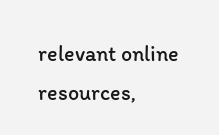relevant online resources,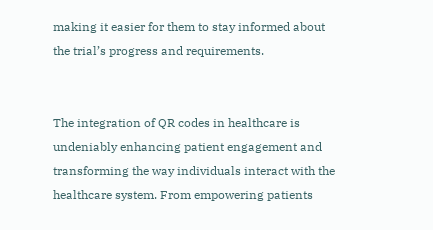making it easier for them to stay informed about the trial’s progress and requirements.


The integration of QR codes in healthcare is undeniably enhancing patient engagement and transforming the way individuals interact with the healthcare system. From empowering patients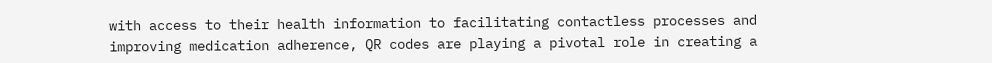with access to their health information to facilitating contactless processes and improving medication adherence, QR codes are playing a pivotal role in creating a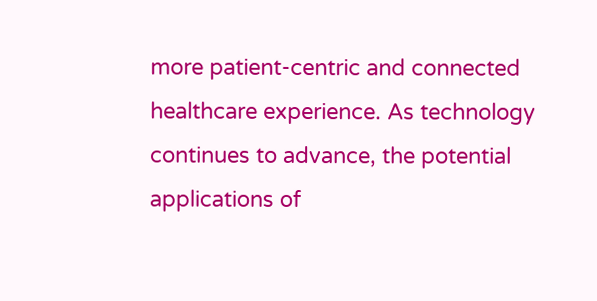more patient-centric and connected healthcare experience. As technology continues to advance, the potential applications of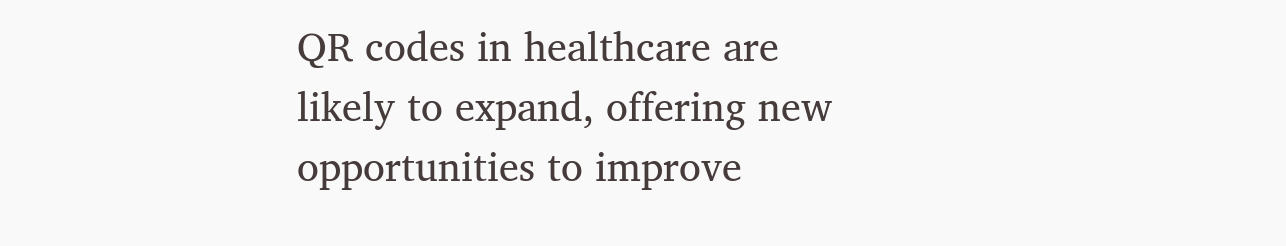QR codes in healthcare are likely to expand, offering new opportunities to improve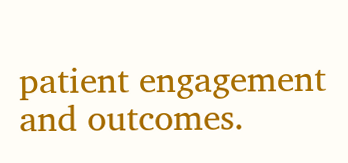patient engagement and outcomes.